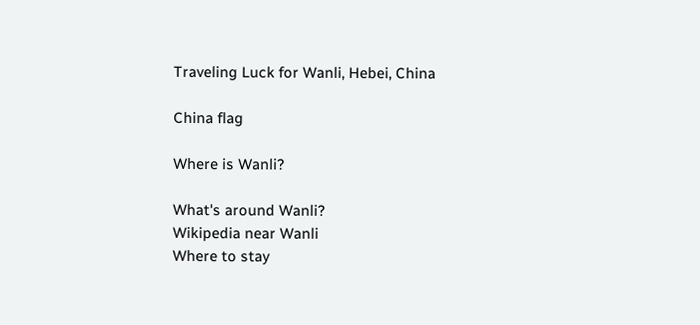Traveling Luck for Wanli, Hebei, China

China flag

Where is Wanli?

What's around Wanli?
Wikipedia near Wanli
Where to stay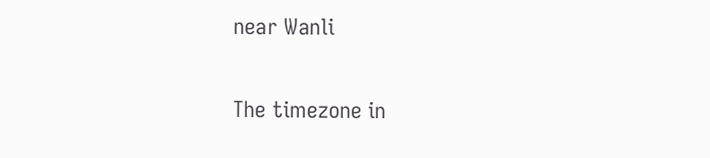near Wanli

The timezone in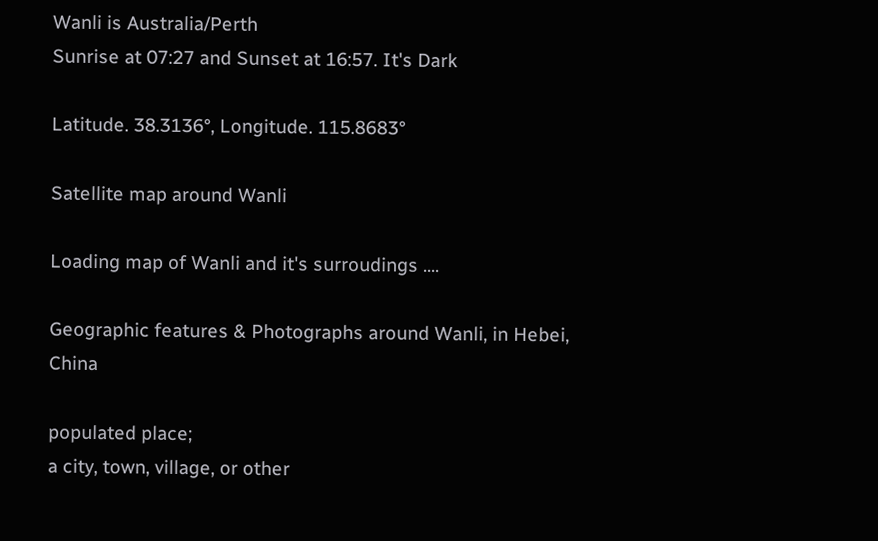Wanli is Australia/Perth
Sunrise at 07:27 and Sunset at 16:57. It's Dark

Latitude. 38.3136°, Longitude. 115.8683°

Satellite map around Wanli

Loading map of Wanli and it's surroudings ....

Geographic features & Photographs around Wanli, in Hebei, China

populated place;
a city, town, village, or other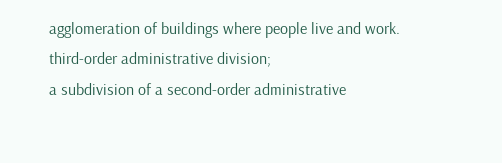agglomeration of buildings where people live and work.
third-order administrative division;
a subdivision of a second-order administrative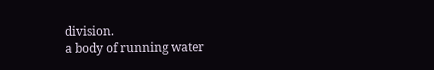division.
a body of running water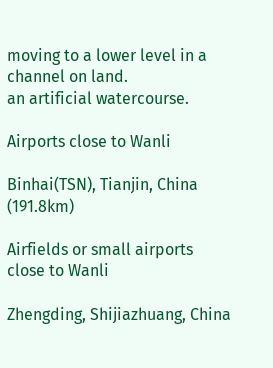moving to a lower level in a channel on land.
an artificial watercourse.

Airports close to Wanli

Binhai(TSN), Tianjin, China (191.8km)

Airfields or small airports close to Wanli

Zhengding, Shijiazhuang, China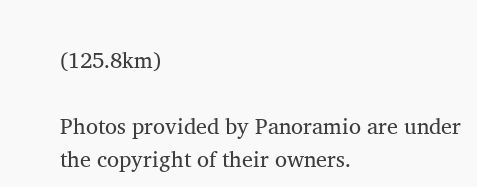(125.8km)

Photos provided by Panoramio are under the copyright of their owners.